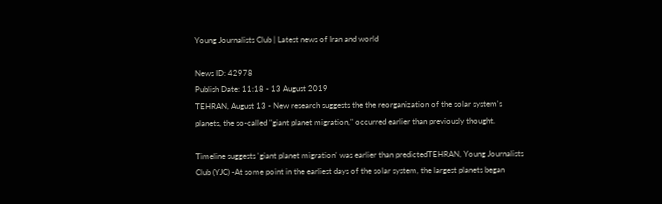Young Journalists Club | Latest news of Iran and world

News ID: 42978
Publish Date: 11:18 - 13 August 2019
TEHRAN, August 13 - New research suggests the the reorganization of the solar system's planets, the so-called "giant planet migration," occurred earlier than previously thought.

Timeline suggests 'giant planet migration' was earlier than predictedTEHRAN, Young Journalists Club (YJC) -At some point in the earliest days of the solar system, the largest planets began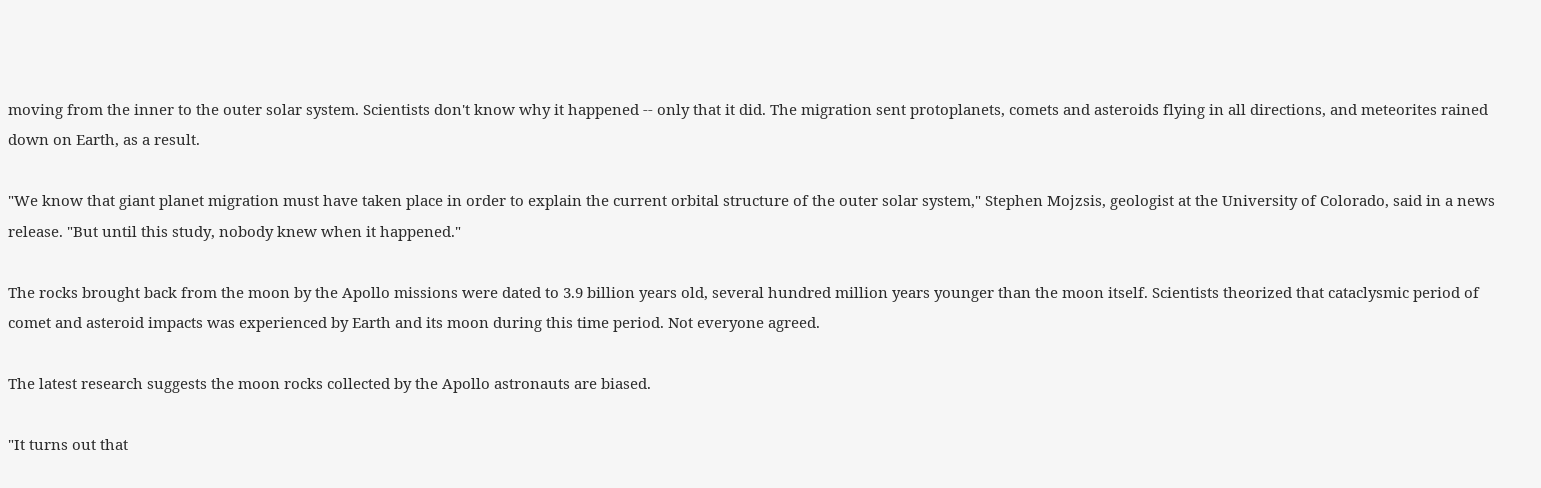moving from the inner to the outer solar system. Scientists don't know why it happened -- only that it did. The migration sent protoplanets, comets and asteroids flying in all directions, and meteorites rained down on Earth, as a result.

"We know that giant planet migration must have taken place in order to explain the current orbital structure of the outer solar system," Stephen Mojzsis, geologist at the University of Colorado, said in a news release. "But until this study, nobody knew when it happened."

The rocks brought back from the moon by the Apollo missions were dated to 3.9 billion years old, several hundred million years younger than the moon itself. Scientists theorized that cataclysmic period of comet and asteroid impacts was experienced by Earth and its moon during this time period. Not everyone agreed.

The latest research suggests the moon rocks collected by the Apollo astronauts are biased.

"It turns out that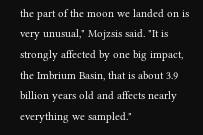the part of the moon we landed on is very unusual," Mojzsis said. "It is strongly affected by one big impact, the Imbrium Basin, that is about 3.9 billion years old and affects nearly everything we sampled."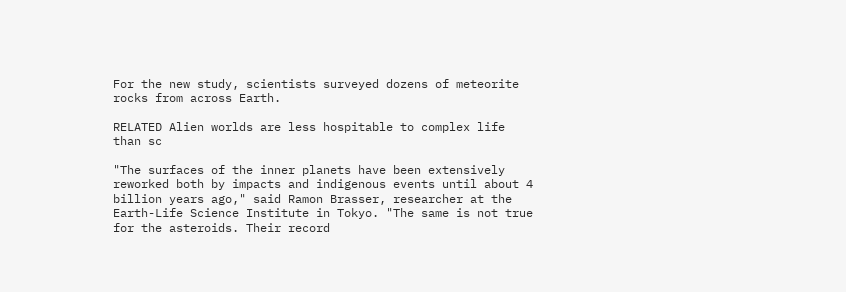For the new study, scientists surveyed dozens of meteorite rocks from across Earth.

RELATED Alien worlds are less hospitable to complex life than sc

"The surfaces of the inner planets have been extensively reworked both by impacts and indigenous events until about 4 billion years ago," said Ramon Brasser, researcher at the Earth-Life Science Institute in Tokyo. "The same is not true for the asteroids. Their record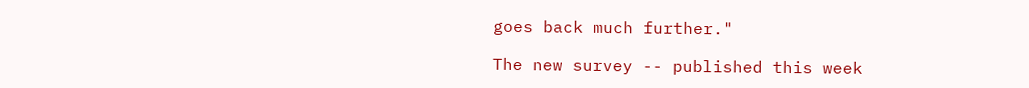goes back much further."

The new survey -- published this week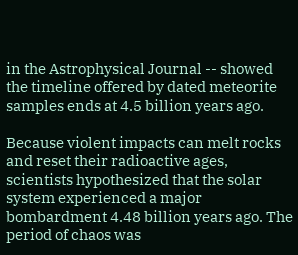in the Astrophysical Journal -- showed the timeline offered by dated meteorite samples ends at 4.5 billion years ago.

Because violent impacts can melt rocks and reset their radioactive ages, scientists hypothesized that the solar system experienced a major bombardment 4.48 billion years ago. The period of chaos was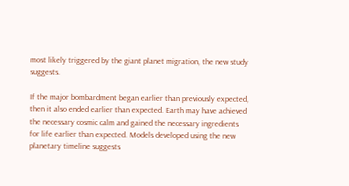most likely triggered by the giant planet migration, the new study suggests.

If the major bombardment began earlier than previously expected, then it also ended earlier than expected. Earth may have achieved the necessary cosmic calm and gained the necessary ingredients for life earlier than expected. Models developed using the new planetary timeline suggests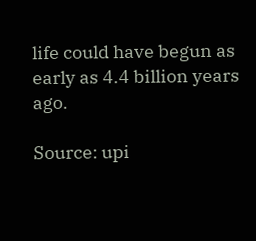life could have begun as early as 4.4 billion years ago.

Source: upi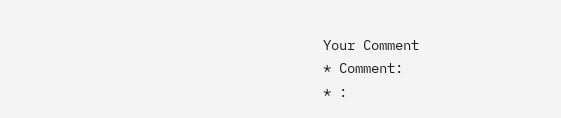Your Comment
* Comment:
* :